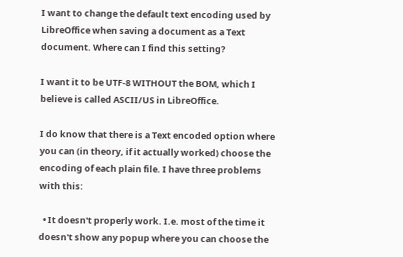I want to change the default text encoding used by LibreOffice when saving a document as a Text document. Where can I find this setting?

I want it to be UTF-8 WITHOUT the BOM, which I believe is called ASCII/US in LibreOffice.

I do know that there is a Text encoded option where you can (in theory, if it actually worked) choose the encoding of each plain file. I have three problems with this:

  • It doesn't properly work. I.e. most of the time it doesn't show any popup where you can choose the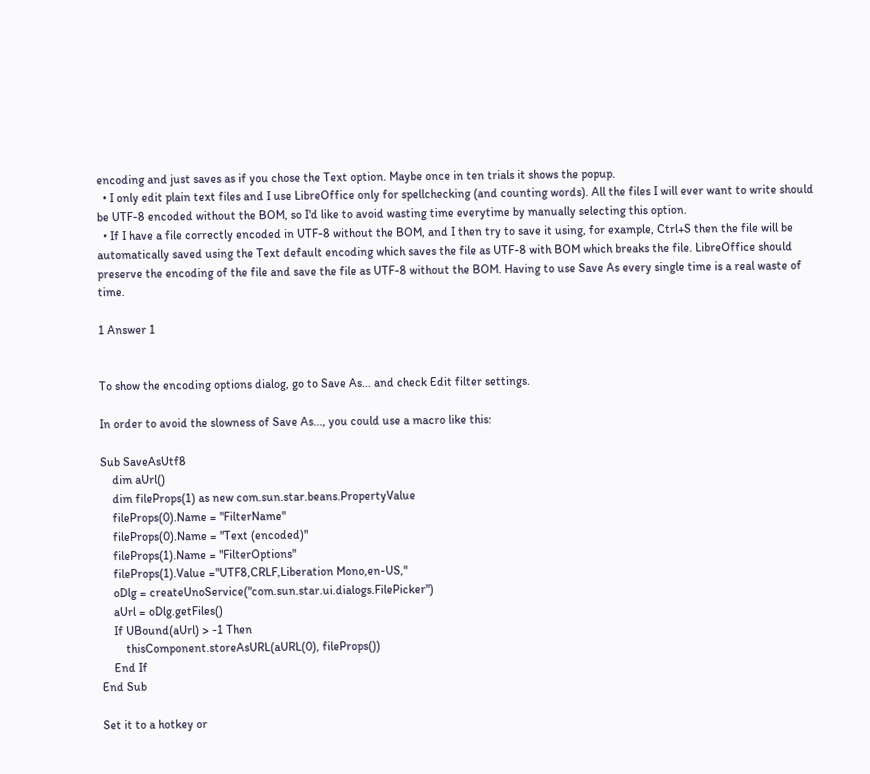encoding and just saves as if you chose the Text option. Maybe once in ten trials it shows the popup.
  • I only edit plain text files and I use LibreOffice only for spellchecking (and counting words). All the files I will ever want to write should be UTF-8 encoded without the BOM, so I'd like to avoid wasting time everytime by manually selecting this option.
  • If I have a file correctly encoded in UTF-8 without the BOM, and I then try to save it using, for example, Ctrl+S then the file will be automatically saved using the Text default encoding which saves the file as UTF-8 with BOM which breaks the file. LibreOffice should preserve the encoding of the file and save the file as UTF-8 without the BOM. Having to use Save As every single time is a real waste of time.

1 Answer 1


To show the encoding options dialog, go to Save As... and check Edit filter settings.

In order to avoid the slowness of Save As..., you could use a macro like this:

Sub SaveAsUtf8
    dim aUrl()
    dim fileProps(1) as new com.sun.star.beans.PropertyValue
    fileProps(0).Name = "FilterName"
    fileProps(0).Name = "Text (encoded)"
    fileProps(1).Name = "FilterOptions"
    fileProps(1).Value ="UTF8,CRLF,Liberation Mono,en-US,"
    oDlg = createUnoService("com.sun.star.ui.dialogs.FilePicker")
    aUrl = oDlg.getFiles()
    If UBound(aUrl) > -1 Then
        thisComponent.storeAsURL(aURL(0), fileProps())
    End If
End Sub

Set it to a hotkey or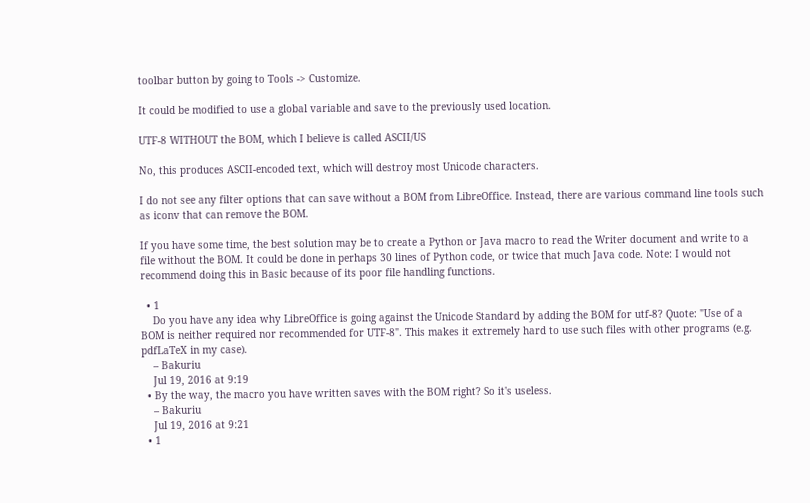toolbar button by going to Tools -> Customize.

It could be modified to use a global variable and save to the previously used location.

UTF-8 WITHOUT the BOM, which I believe is called ASCII/US

No, this produces ASCII-encoded text, which will destroy most Unicode characters.

I do not see any filter options that can save without a BOM from LibreOffice. Instead, there are various command line tools such as iconv that can remove the BOM.

If you have some time, the best solution may be to create a Python or Java macro to read the Writer document and write to a file without the BOM. It could be done in perhaps 30 lines of Python code, or twice that much Java code. Note: I would not recommend doing this in Basic because of its poor file handling functions.

  • 1
    Do you have any idea why LibreOffice is going against the Unicode Standard by adding the BOM for utf-8? Quote: "Use of a BOM is neither required nor recommended for UTF-8". This makes it extremely hard to use such files with other programs (e.g. pdfLaTeX in my case).
    – Bakuriu
    Jul 19, 2016 at 9:19
  • By the way, the macro you have written saves with the BOM right? So it's useless.
    – Bakuriu
    Jul 19, 2016 at 9:21
  • 1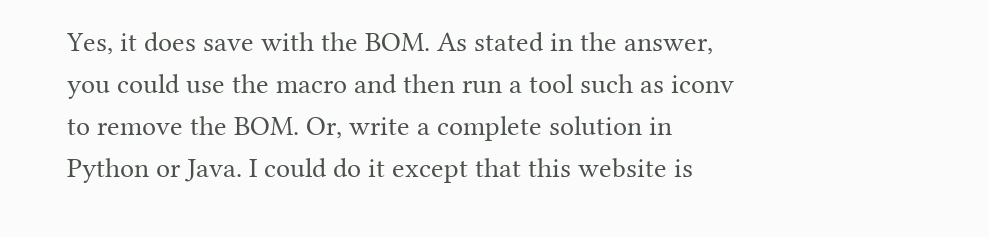Yes, it does save with the BOM. As stated in the answer, you could use the macro and then run a tool such as iconv to remove the BOM. Or, write a complete solution in Python or Java. I could do it except that this website is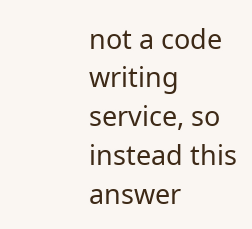not a code writing service, so instead this answer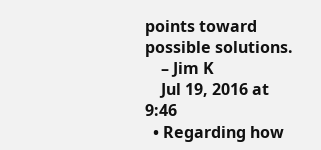points toward possible solutions.
    – Jim K
    Jul 19, 2016 at 9:46
  • Regarding how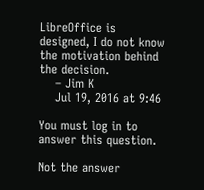LibreOffice is designed, I do not know the motivation behind the decision.
    – Jim K
    Jul 19, 2016 at 9:46

You must log in to answer this question.

Not the answer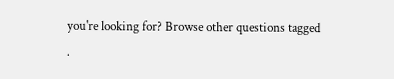you're looking for? Browse other questions tagged .